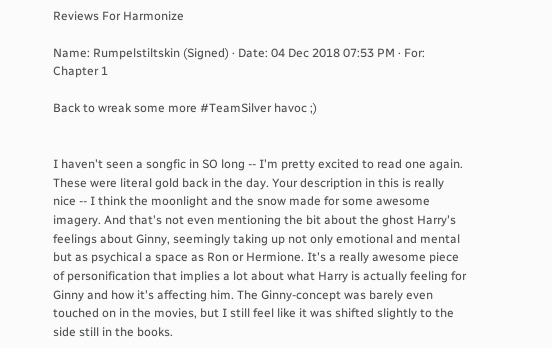Reviews For Harmonize

Name: Rumpelstiltskin (Signed) · Date: 04 Dec 2018 07:53 PM · For: Chapter 1

Back to wreak some more #TeamSilver havoc ;)


I haven't seen a songfic in SO long -- I'm pretty excited to read one again. These were literal gold back in the day. Your description in this is really nice -- I think the moonlight and the snow made for some awesome imagery. And that's not even mentioning the bit about the ghost Harry's feelings about Ginny, seemingly taking up not only emotional and mental but as psychical a space as Ron or Hermione. It's a really awesome piece of personification that implies a lot about what Harry is actually feeling for Ginny and how it's affecting him. The Ginny-concept was barely even touched on in the movies, but I still feel like it was shifted slightly to the side still in the books.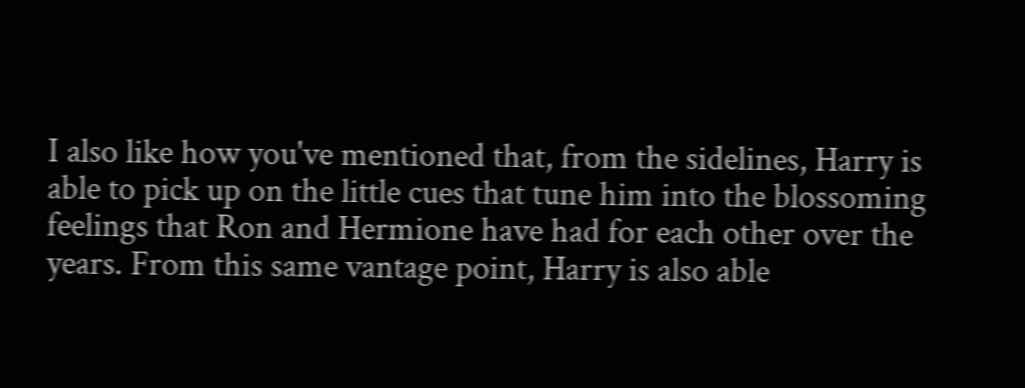I also like how you've mentioned that, from the sidelines, Harry is able to pick up on the little cues that tune him into the blossoming feelings that Ron and Hermione have had for each other over the years. From this same vantage point, Harry is also able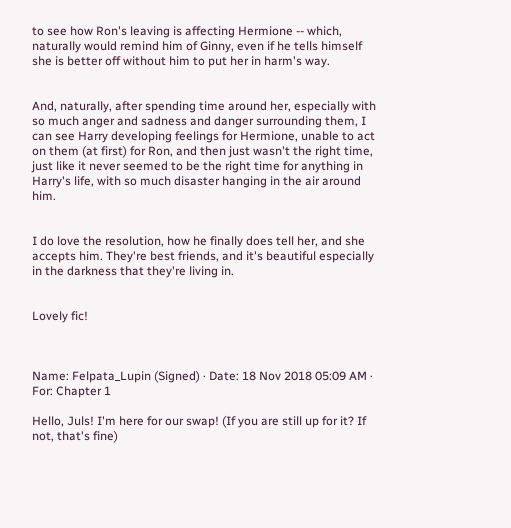to see how Ron's leaving is affecting Hermione -- which, naturally would remind him of Ginny, even if he tells himself she is better off without him to put her in harm's way.


And, naturally, after spending time around her, especially with so much anger and sadness and danger surrounding them, I can see Harry developing feelings for Hermione, unable to act on them (at first) for Ron, and then just wasn't the right time, just like it never seemed to be the right time for anything in Harry's life, with so much disaster hanging in the air around him.


I do love the resolution, how he finally does tell her, and she accepts him. They're best friends, and it's beautiful especially in the darkness that they're living in.


Lovely fic!



Name: Felpata_Lupin (Signed) · Date: 18 Nov 2018 05:09 AM · For: Chapter 1

Hello, Juls! I'm here for our swap! (If you are still up for it? If not, that's fine)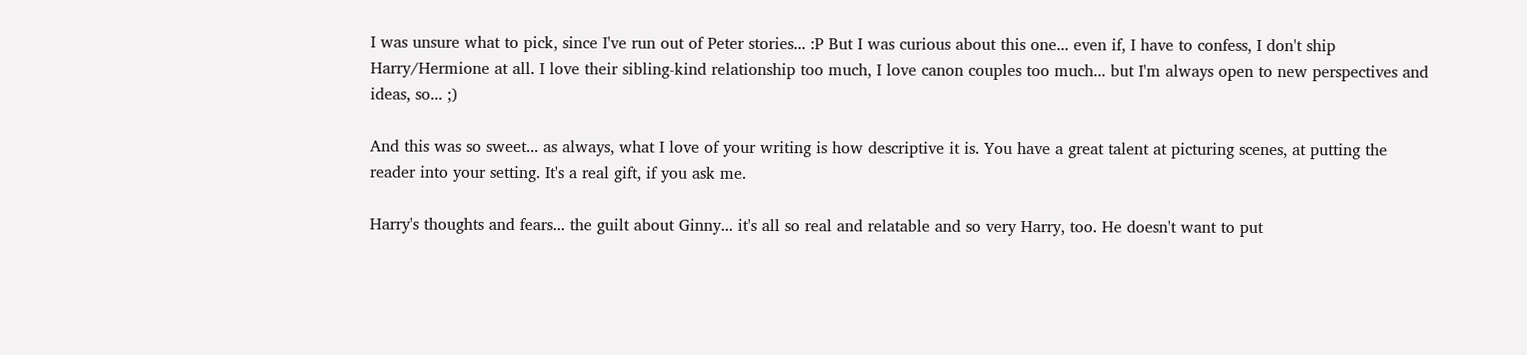I was unsure what to pick, since I've run out of Peter stories... :P But I was curious about this one... even if, I have to confess, I don't ship Harry/Hermione at all. I love their sibling-kind relationship too much, I love canon couples too much... but I'm always open to new perspectives and ideas, so... ;)

And this was so sweet... as always, what I love of your writing is how descriptive it is. You have a great talent at picturing scenes, at putting the reader into your setting. It's a real gift, if you ask me.

Harry's thoughts and fears... the guilt about Ginny... it's all so real and relatable and so very Harry, too. He doesn't want to put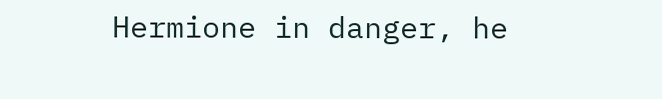Hermione in danger, he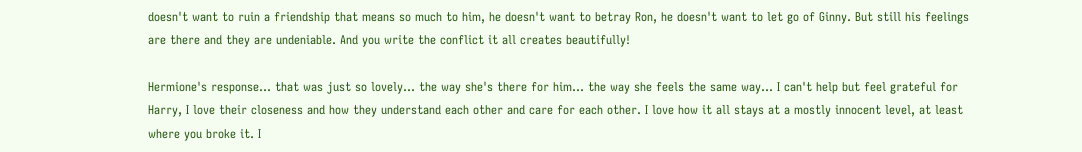doesn't want to ruin a friendship that means so much to him, he doesn't want to betray Ron, he doesn't want to let go of Ginny. But still his feelings are there and they are undeniable. And you write the conflict it all creates beautifully!

Hermione's response... that was just so lovely... the way she's there for him... the way she feels the same way... I can't help but feel grateful for Harry, I love their closeness and how they understand each other and care for each other. I love how it all stays at a mostly innocent level, at least where you broke it. I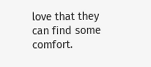love that they can find some comfort.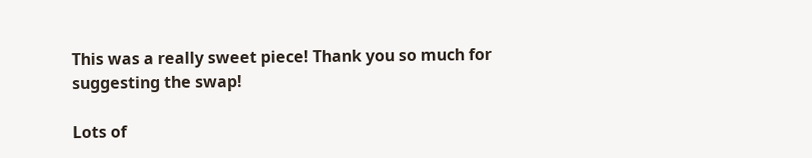This was a really sweet piece! Thank you so much for suggesting the swap!

Lots of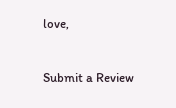love,


Submit a Review